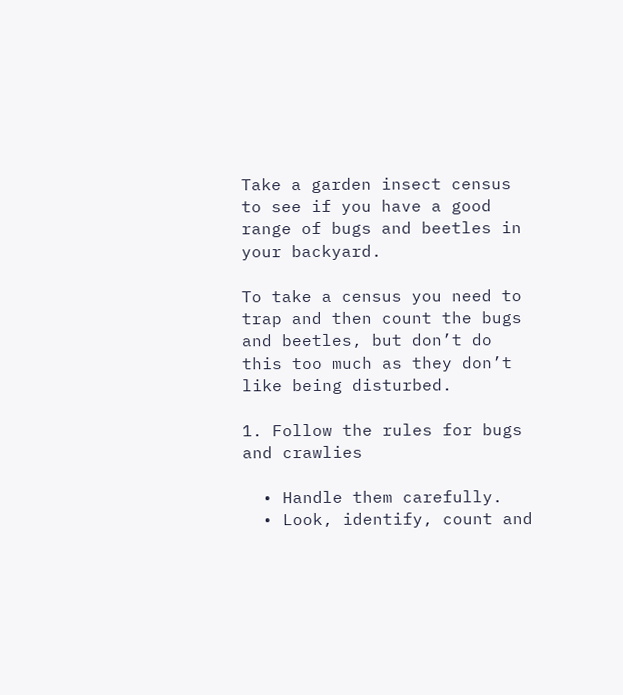Take a garden insect census to see if you have a good range of bugs and beetles in your backyard.

To take a census you need to trap and then count the bugs and beetles, but don’t do this too much as they don’t like being disturbed.

1. Follow the rules for bugs and crawlies

  • Handle them carefully.
  • Look, identify, count and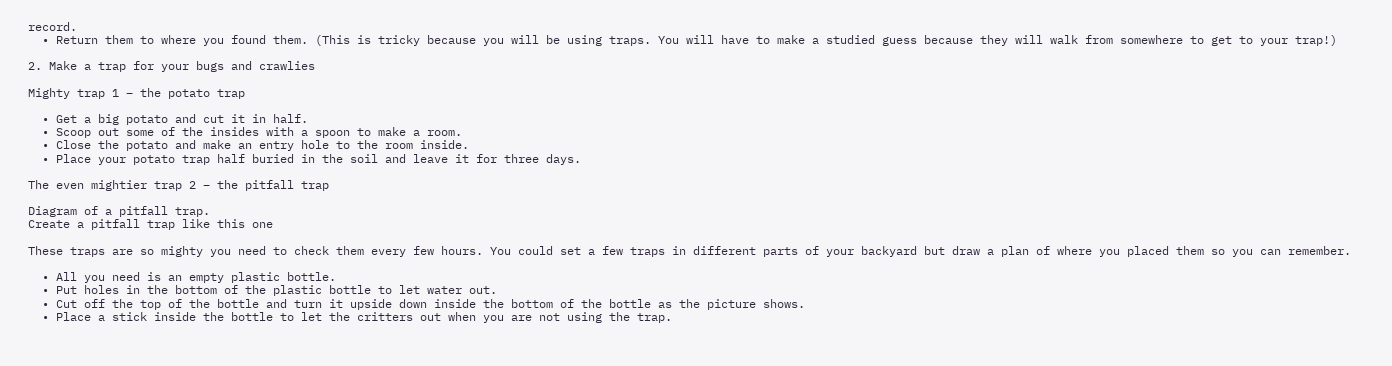record.
  • Return them to where you found them. (This is tricky because you will be using traps. You will have to make a studied guess because they will walk from somewhere to get to your trap!)

2. Make a trap for your bugs and crawlies

Mighty trap 1 – the potato trap

  • Get a big potato and cut it in half.
  • Scoop out some of the insides with a spoon to make a room.
  • Close the potato and make an entry hole to the room inside.
  • Place your potato trap half buried in the soil and leave it for three days.

The even mightier trap 2 – the pitfall trap

Diagram of a pitfall trap.
Create a pitfall trap like this one

These traps are so mighty you need to check them every few hours. You could set a few traps in different parts of your backyard but draw a plan of where you placed them so you can remember.

  • All you need is an empty plastic bottle.
  • Put holes in the bottom of the plastic bottle to let water out.
  • Cut off the top of the bottle and turn it upside down inside the bottom of the bottle as the picture shows.
  • Place a stick inside the bottle to let the critters out when you are not using the trap.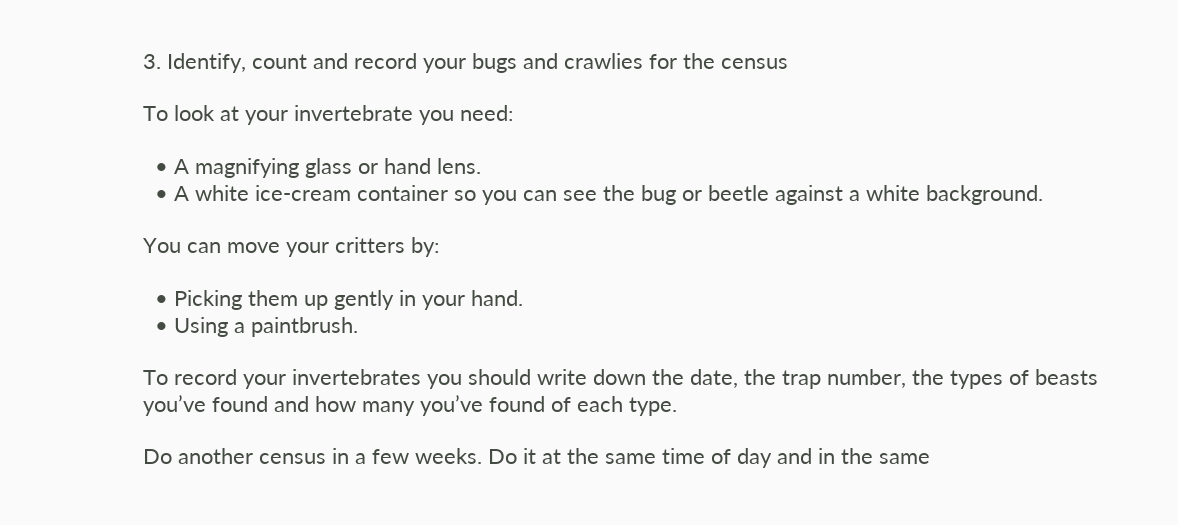3. Identify, count and record your bugs and crawlies for the census

To look at your invertebrate you need:

  • A magnifying glass or hand lens.
  • A white ice-cream container so you can see the bug or beetle against a white background.

You can move your critters by:

  • Picking them up gently in your hand.
  • Using a paintbrush.

To record your invertebrates you should write down the date, the trap number, the types of beasts you’ve found and how many you’ve found of each type.

Do another census in a few weeks. Do it at the same time of day and in the same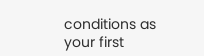conditions as your first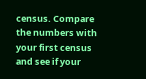census. Compare the numbers with your first census and see if your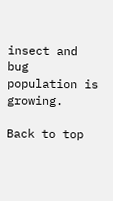insect and bug population is growing.

Back to top